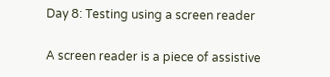Day 8: Testing using a screen reader

A screen reader is a piece of assistive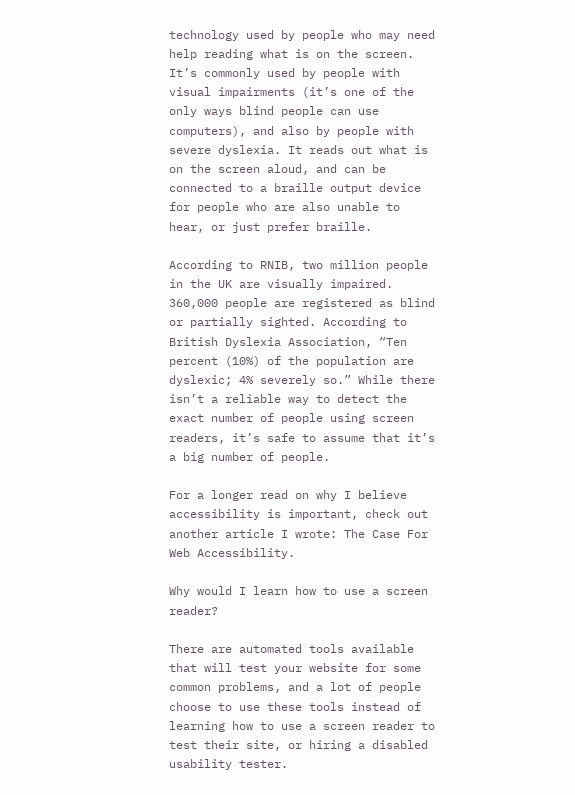technology used by people who may need help reading what is on the screen. It’s commonly used by people with visual impairments (it’s one of the only ways blind people can use computers), and also by people with severe dyslexia. It reads out what is on the screen aloud, and can be connected to a braille output device for people who are also unable to hear, or just prefer braille.

According to RNIB, two million people in the UK are visually impaired. 360,000 people are registered as blind or partially sighted. According to British Dyslexia Association, “Ten percent (10%) of the population are dyslexic; 4% severely so.” While there isn’t a reliable way to detect the exact number of people using screen readers, it’s safe to assume that it’s a big number of people.

For a longer read on why I believe accessibility is important, check out another article I wrote: The Case For Web Accessibility.

Why would I learn how to use a screen reader?

There are automated tools available that will test your website for some common problems, and a lot of people choose to use these tools instead of learning how to use a screen reader to test their site, or hiring a disabled usability tester.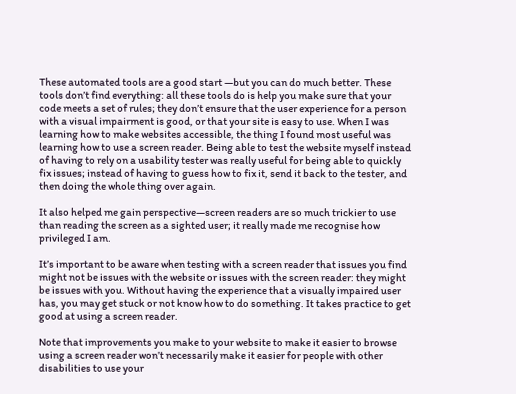These automated tools are a good start —but you can do much better. These tools don’t find everything: all these tools do is help you make sure that your code meets a set of rules; they don’t ensure that the user experience for a person with a visual impairment is good, or that your site is easy to use. When I was learning how to make websites accessible, the thing I found most useful was learning how to use a screen reader. Being able to test the website myself instead of having to rely on a usability tester was really useful for being able to quickly fix issues; instead of having to guess how to fix it, send it back to the tester, and then doing the whole thing over again.

It also helped me gain perspective—screen readers are so much trickier to use than reading the screen as a sighted user; it really made me recognise how privileged I am.

It’s important to be aware when testing with a screen reader that issues you find might not be issues with the website or issues with the screen reader: they might be issues with you. Without having the experience that a visually impaired user has, you may get stuck or not know how to do something. It takes practice to get good at using a screen reader.

Note that improvements you make to your website to make it easier to browse using a screen reader won’t necessarily make it easier for people with other disabilities to use your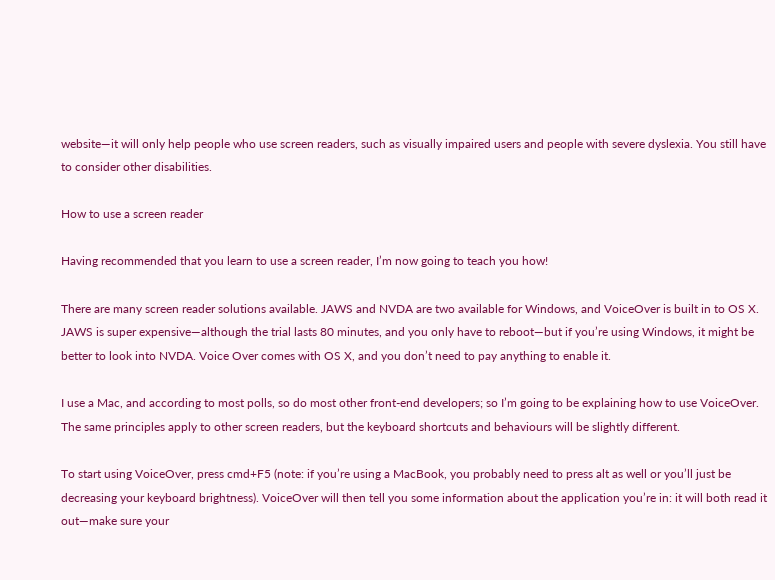website—it will only help people who use screen readers, such as visually impaired users and people with severe dyslexia. You still have to consider other disabilities.

How to use a screen reader

Having recommended that you learn to use a screen reader, I’m now going to teach you how!

There are many screen reader solutions available. JAWS and NVDA are two available for Windows, and VoiceOver is built in to OS X. JAWS is super expensive—although the trial lasts 80 minutes, and you only have to reboot—but if you’re using Windows, it might be better to look into NVDA. Voice Over comes with OS X, and you don’t need to pay anything to enable it.

I use a Mac, and according to most polls, so do most other front-end developers; so I’m going to be explaining how to use VoiceOver. The same principles apply to other screen readers, but the keyboard shortcuts and behaviours will be slightly different.

To start using VoiceOver, press cmd+F5 (note: if you’re using a MacBook, you probably need to press alt as well or you’ll just be decreasing your keyboard brightness). VoiceOver will then tell you some information about the application you’re in: it will both read it out—make sure your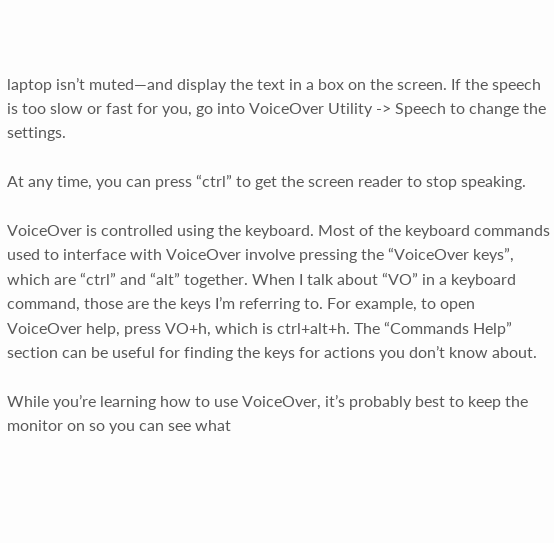laptop isn’t muted—and display the text in a box on the screen. If the speech is too slow or fast for you, go into VoiceOver Utility -> Speech to change the settings.

At any time, you can press “ctrl” to get the screen reader to stop speaking.

VoiceOver is controlled using the keyboard. Most of the keyboard commands used to interface with VoiceOver involve pressing the “VoiceOver keys”, which are “ctrl” and “alt” together. When I talk about “VO” in a keyboard command, those are the keys I’m referring to. For example, to open VoiceOver help, press VO+h, which is ctrl+alt+h. The “Commands Help” section can be useful for finding the keys for actions you don’t know about.

While you’re learning how to use VoiceOver, it’s probably best to keep the monitor on so you can see what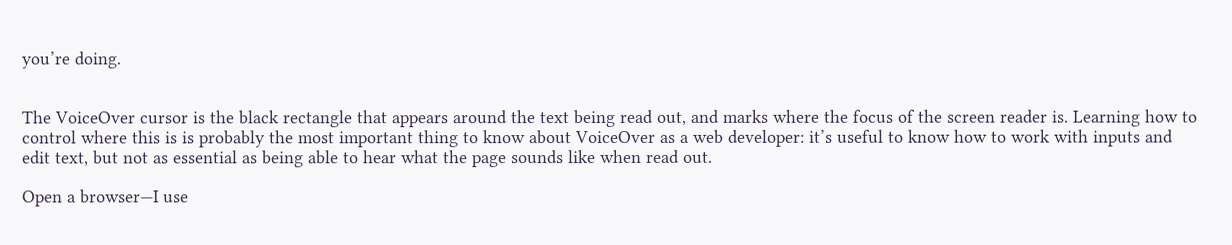you’re doing.


The VoiceOver cursor is the black rectangle that appears around the text being read out, and marks where the focus of the screen reader is. Learning how to control where this is is probably the most important thing to know about VoiceOver as a web developer: it’s useful to know how to work with inputs and edit text, but not as essential as being able to hear what the page sounds like when read out.

Open a browser—I use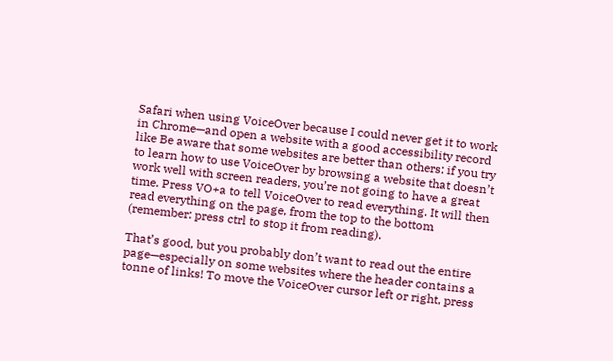Safari when using VoiceOver because I could never get it to work in Chrome—and open a website with a good accessibility record like Be aware that some websites are better than others: if you try to learn how to use VoiceOver by browsing a website that doesn’t work well with screen readers, you’re not going to have a great time. Press VO+a to tell VoiceOver to read everything. It will then read everything on the page, from the top to the bottom (remember: press ctrl to stop it from reading).

That’s good, but you probably don’t want to read out the entire page—especially on some websites where the header contains a tonne of links! To move the VoiceOver cursor left or right, press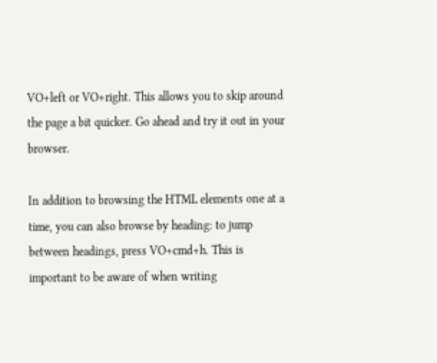VO+left or VO+right. This allows you to skip around the page a bit quicker. Go ahead and try it out in your browser.

In addition to browsing the HTML elements one at a time, you can also browse by heading: to jump between headings, press VO+cmd+h. This is important to be aware of when writing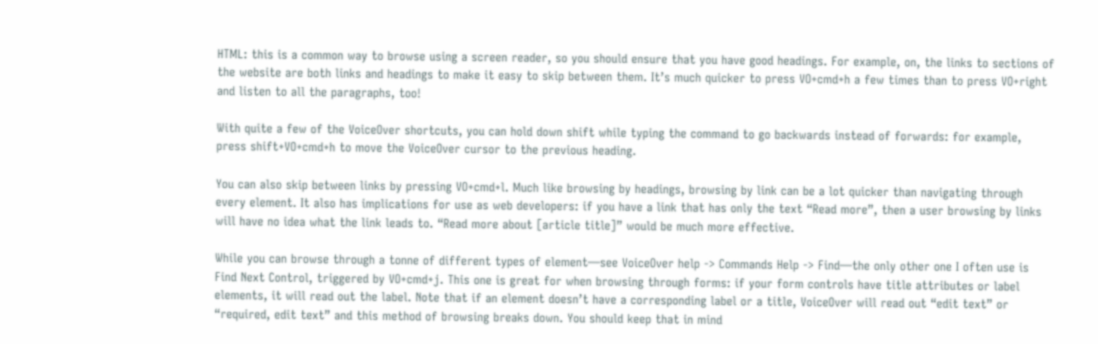HTML: this is a common way to browse using a screen reader, so you should ensure that you have good headings. For example, on, the links to sections of the website are both links and headings to make it easy to skip between them. It’s much quicker to press VO+cmd+h a few times than to press VO+right and listen to all the paragraphs, too!

With quite a few of the VoiceOver shortcuts, you can hold down shift while typing the command to go backwards instead of forwards: for example, press shift+VO+cmd+h to move the VoiceOver cursor to the previous heading.

You can also skip between links by pressing VO+cmd+l. Much like browsing by headings, browsing by link can be a lot quicker than navigating through every element. It also has implications for use as web developers: if you have a link that has only the text “Read more”, then a user browsing by links will have no idea what the link leads to. “Read more about [article title]” would be much more effective.

While you can browse through a tonne of different types of element—see VoiceOver help -> Commands Help -> Find—the only other one I often use is Find Next Control, triggered by VO+cmd+j. This one is great for when browsing through forms: if your form controls have title attributes or label elements, it will read out the label. Note that if an element doesn’t have a corresponding label or a title, VoiceOver will read out “edit text” or “required, edit text” and this method of browsing breaks down. You should keep that in mind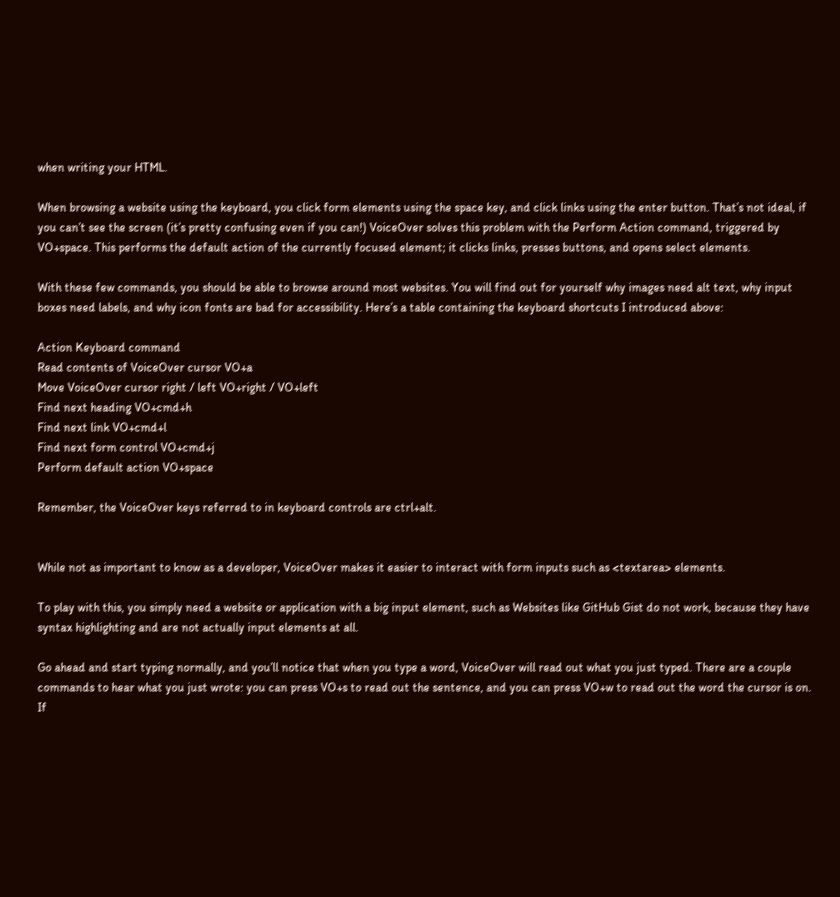when writing your HTML.

When browsing a website using the keyboard, you click form elements using the space key, and click links using the enter button. That’s not ideal, if you can’t see the screen (it’s pretty confusing even if you can!) VoiceOver solves this problem with the Perform Action command, triggered by VO+space. This performs the default action of the currently focused element; it clicks links, presses buttons, and opens select elements.

With these few commands, you should be able to browse around most websites. You will find out for yourself why images need alt text, why input boxes need labels, and why icon fonts are bad for accessibility. Here’s a table containing the keyboard shortcuts I introduced above:

Action Keyboard command
Read contents of VoiceOver cursor VO+a
Move VoiceOver cursor right / left VO+right / VO+left
Find next heading VO+cmd+h
Find next link VO+cmd+l
Find next form control VO+cmd+j
Perform default action VO+space

Remember, the VoiceOver keys referred to in keyboard controls are ctrl+alt.


While not as important to know as a developer, VoiceOver makes it easier to interact with form inputs such as <textarea> elements.

To play with this, you simply need a website or application with a big input element, such as Websites like GitHub Gist do not work, because they have syntax highlighting and are not actually input elements at all.

Go ahead and start typing normally, and you’ll notice that when you type a word, VoiceOver will read out what you just typed. There are a couple commands to hear what you just wrote: you can press VO+s to read out the sentence, and you can press VO+w to read out the word the cursor is on. If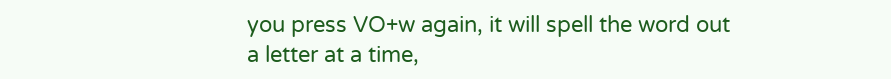you press VO+w again, it will spell the word out a letter at a time,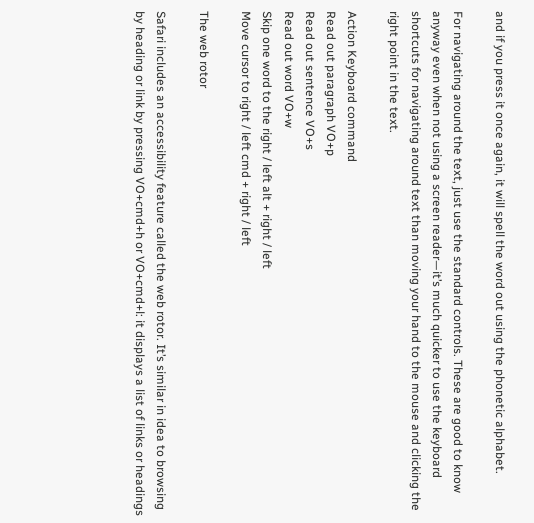and if you press it once again, it will spell the word out using the phonetic alphabet.

For navigating around the text, just use the standard controls. These are good to know anyway even when not using a screen reader—it’s much quicker to use the keyboard shortcuts for navigating around text than moving your hand to the mouse and clicking the right point in the text.

Action Keyboard command
Read out paragraph VO+p
Read out sentence VO+s
Read out word VO+w
Skip one word to the right / left alt + right / left
Move cursor to right / left cmd + right / left

The web rotor

Safari includes an accessibility feature called the web rotor. It’s similar in idea to browsing by heading or link by pressing VO+cmd+h or VO+cmd+l: it displays a list of links or headings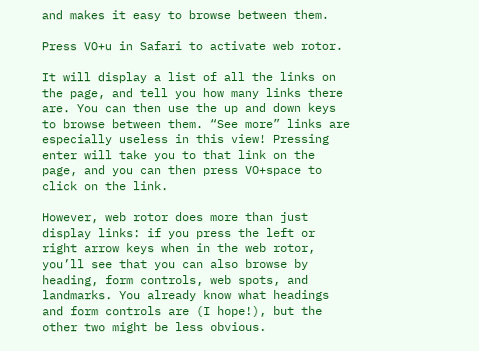and makes it easy to browse between them.

Press VO+u in Safari to activate web rotor.

It will display a list of all the links on the page, and tell you how many links there are. You can then use the up and down keys to browse between them. “See more” links are especially useless in this view! Pressing enter will take you to that link on the page, and you can then press VO+space to click on the link.

However, web rotor does more than just display links: if you press the left or right arrow keys when in the web rotor, you’ll see that you can also browse by heading, form controls, web spots, and landmarks. You already know what headings and form controls are (I hope!), but the other two might be less obvious.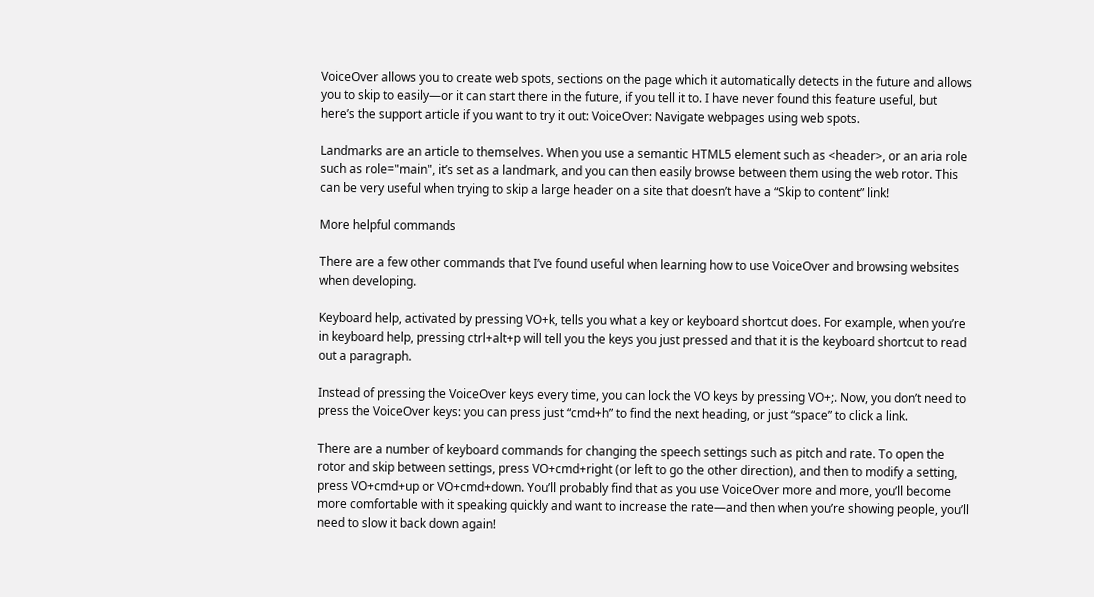VoiceOver allows you to create web spots, sections on the page which it automatically detects in the future and allows you to skip to easily—or it can start there in the future, if you tell it to. I have never found this feature useful, but here’s the support article if you want to try it out: VoiceOver: Navigate webpages using web spots.

Landmarks are an article to themselves. When you use a semantic HTML5 element such as <header>, or an aria role such as role="main", it’s set as a landmark, and you can then easily browse between them using the web rotor. This can be very useful when trying to skip a large header on a site that doesn’t have a “Skip to content” link!

More helpful commands

There are a few other commands that I’ve found useful when learning how to use VoiceOver and browsing websites when developing.

Keyboard help, activated by pressing VO+k, tells you what a key or keyboard shortcut does. For example, when you’re in keyboard help, pressing ctrl+alt+p will tell you the keys you just pressed and that it is the keyboard shortcut to read out a paragraph.

Instead of pressing the VoiceOver keys every time, you can lock the VO keys by pressing VO+;. Now, you don’t need to press the VoiceOver keys: you can press just “cmd+h” to find the next heading, or just “space” to click a link.

There are a number of keyboard commands for changing the speech settings such as pitch and rate. To open the rotor and skip between settings, press VO+cmd+right (or left to go the other direction), and then to modify a setting, press VO+cmd+up or VO+cmd+down. You’ll probably find that as you use VoiceOver more and more, you’ll become more comfortable with it speaking quickly and want to increase the rate—and then when you’re showing people, you’ll need to slow it back down again!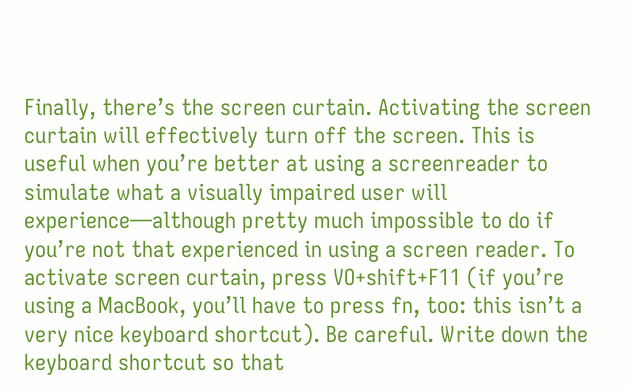Finally, there’s the screen curtain. Activating the screen curtain will effectively turn off the screen. This is useful when you’re better at using a screenreader to simulate what a visually impaired user will experience—although pretty much impossible to do if you’re not that experienced in using a screen reader. To activate screen curtain, press VO+shift+F11 (if you’re using a MacBook, you’ll have to press fn, too: this isn’t a very nice keyboard shortcut). Be careful. Write down the keyboard shortcut so that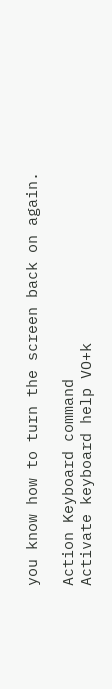you know how to turn the screen back on again.

Action Keyboard command
Activate keyboard help VO+k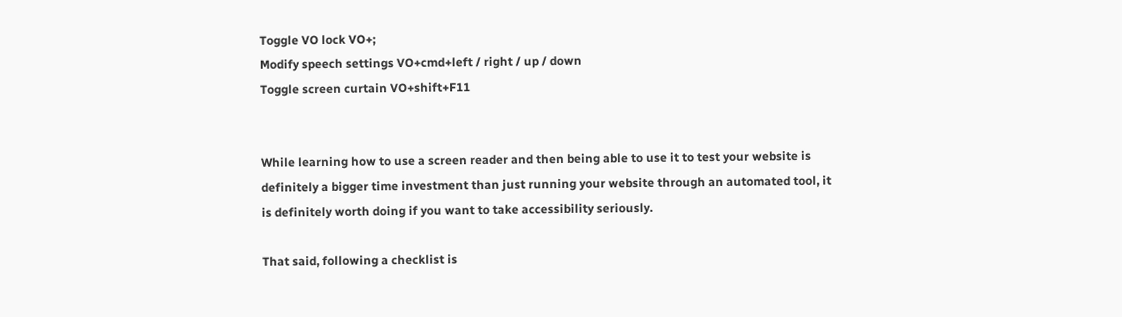Toggle VO lock VO+;
Modify speech settings VO+cmd+left / right / up / down
Toggle screen curtain VO+shift+F11


While learning how to use a screen reader and then being able to use it to test your website is definitely a bigger time investment than just running your website through an automated tool, it is definitely worth doing if you want to take accessibility seriously.

That said, following a checklist is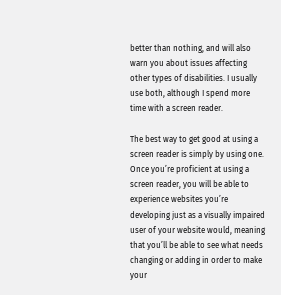better than nothing, and will also warn you about issues affecting other types of disabilities. I usually use both, although I spend more time with a screen reader.

The best way to get good at using a screen reader is simply by using one. Once you’re proficient at using a screen reader, you will be able to experience websites you’re developing just as a visually impaired user of your website would, meaning that you’ll be able to see what needs changing or adding in order to make your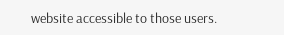website accessible to those users.